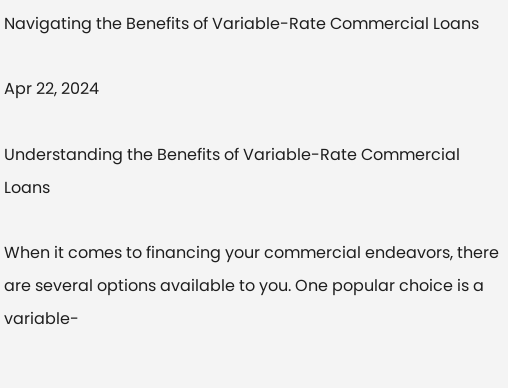Navigating the Benefits of Variable-Rate Commercial Loans

Apr 22, 2024

Understanding the Benefits of Variable-Rate Commercial Loans

When it comes to financing your commercial endeavors, there are several options available to you. One popular choice is a variable-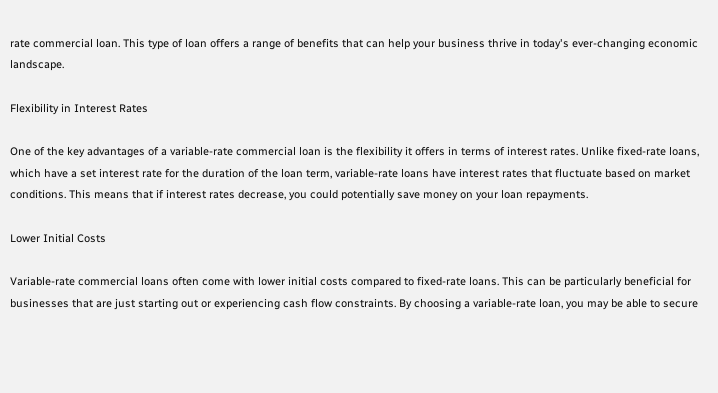rate commercial loan. This type of loan offers a range of benefits that can help your business thrive in today's ever-changing economic landscape.

Flexibility in Interest Rates

One of the key advantages of a variable-rate commercial loan is the flexibility it offers in terms of interest rates. Unlike fixed-rate loans, which have a set interest rate for the duration of the loan term, variable-rate loans have interest rates that fluctuate based on market conditions. This means that if interest rates decrease, you could potentially save money on your loan repayments.

Lower Initial Costs

Variable-rate commercial loans often come with lower initial costs compared to fixed-rate loans. This can be particularly beneficial for businesses that are just starting out or experiencing cash flow constraints. By choosing a variable-rate loan, you may be able to secure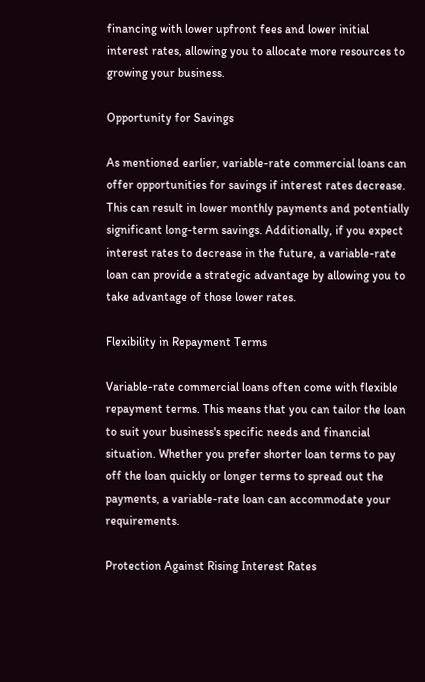financing with lower upfront fees and lower initial interest rates, allowing you to allocate more resources to growing your business.

Opportunity for Savings

As mentioned earlier, variable-rate commercial loans can offer opportunities for savings if interest rates decrease. This can result in lower monthly payments and potentially significant long-term savings. Additionally, if you expect interest rates to decrease in the future, a variable-rate loan can provide a strategic advantage by allowing you to take advantage of those lower rates.

Flexibility in Repayment Terms

Variable-rate commercial loans often come with flexible repayment terms. This means that you can tailor the loan to suit your business's specific needs and financial situation. Whether you prefer shorter loan terms to pay off the loan quickly or longer terms to spread out the payments, a variable-rate loan can accommodate your requirements.

Protection Against Rising Interest Rates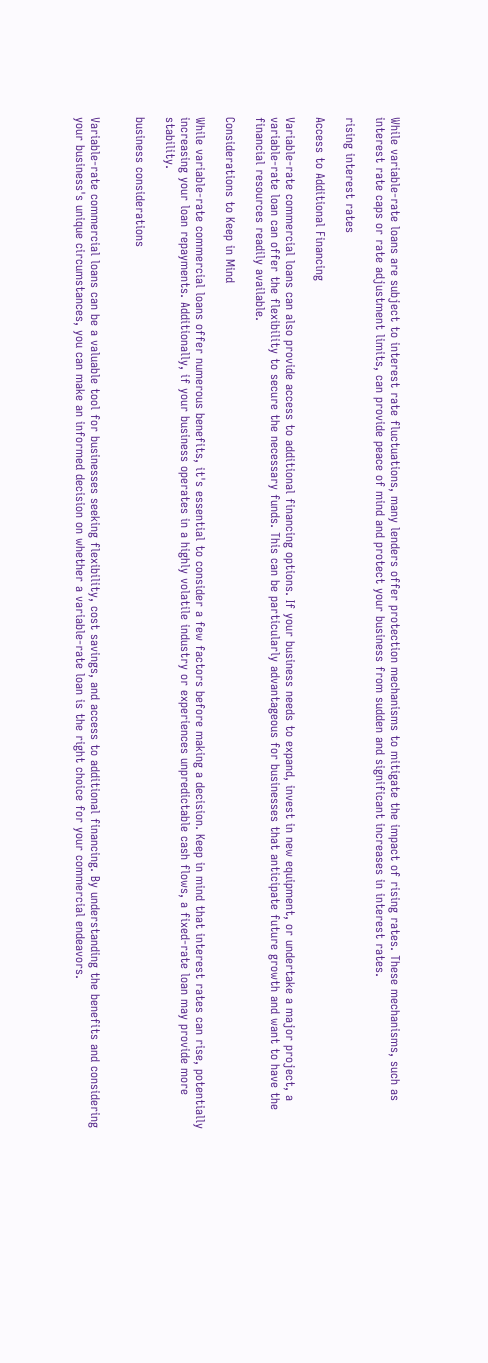While variable-rate loans are subject to interest rate fluctuations, many lenders offer protection mechanisms to mitigate the impact of rising rates. These mechanisms, such as interest rate caps or rate adjustment limits, can provide peace of mind and protect your business from sudden and significant increases in interest rates.

rising interest rates

Access to Additional Financing

Variable-rate commercial loans can also provide access to additional financing options. If your business needs to expand, invest in new equipment, or undertake a major project, a variable-rate loan can offer the flexibility to secure the necessary funds. This can be particularly advantageous for businesses that anticipate future growth and want to have the financial resources readily available.

Considerations to Keep in Mind

While variable-rate commercial loans offer numerous benefits, it's essential to consider a few factors before making a decision. Keep in mind that interest rates can rise, potentially increasing your loan repayments. Additionally, if your business operates in a highly volatile industry or experiences unpredictable cash flows, a fixed-rate loan may provide more stability.

business considerations


Variable-rate commercial loans can be a valuable tool for businesses seeking flexibility, cost savings, and access to additional financing. By understanding the benefits and considering your business's unique circumstances, you can make an informed decision on whether a variable-rate loan is the right choice for your commercial endeavors.